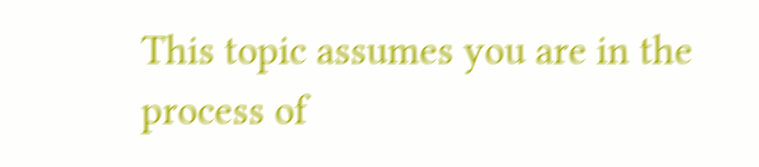This topic assumes you are in the process of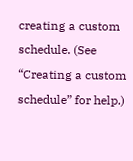creating a custom schedule. (See “Creating a custom schedule” for help.)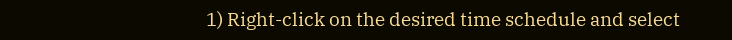1) Right-click on the desired time schedule and select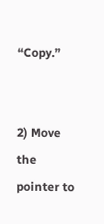“Copy.”


2) Move the pointer to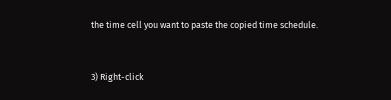the time cell you want to paste the copied time schedule.


3) Right-click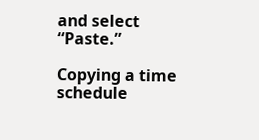and select “Paste.”

Copying a time schedule